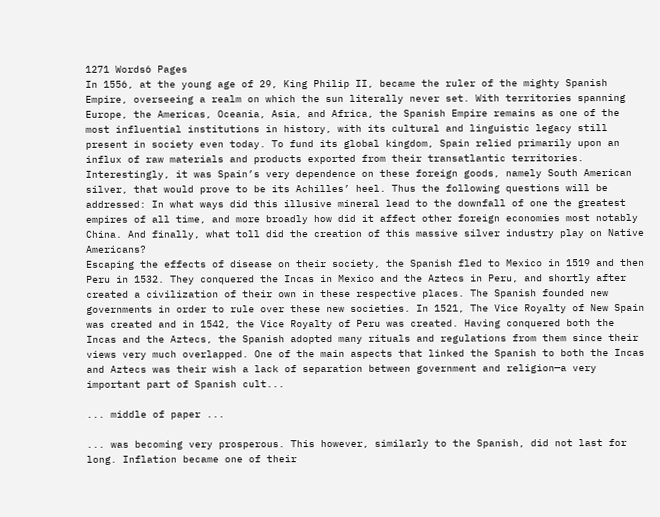1271 Words6 Pages
In 1556, at the young age of 29, King Philip II, became the ruler of the mighty Spanish Empire, overseeing a realm on which the sun literally never set. With territories spanning Europe, the Americas, Oceania, Asia, and Africa, the Spanish Empire remains as one of the most influential institutions in history, with its cultural and linguistic legacy still present in society even today. To fund its global kingdom, Spain relied primarily upon an influx of raw materials and products exported from their transatlantic territories. Interestingly, it was Spain’s very dependence on these foreign goods, namely South American silver, that would prove to be its Achilles’ heel. Thus the following questions will be addressed: In what ways did this illusive mineral lead to the downfall of one the greatest empires of all time, and more broadly how did it affect other foreign economies most notably China. And finally, what toll did the creation of this massive silver industry play on Native Americans?
Escaping the effects of disease on their society, the Spanish fled to Mexico in 1519 and then Peru in 1532. They conquered the Incas in Mexico and the Aztecs in Peru, and shortly after created a civilization of their own in these respective places. The Spanish founded new governments in order to rule over these new societies. In 1521, The Vice Royalty of New Spain was created and in 1542, the Vice Royalty of Peru was created. Having conquered both the Incas and the Aztecs, the Spanish adopted many rituals and regulations from them since their views very much overlapped. One of the main aspects that linked the Spanish to both the Incas and Aztecs was their wish a lack of separation between government and religion—a very important part of Spanish cult...

... middle of paper ...

... was becoming very prosperous. This however, similarly to the Spanish, did not last for long. Inflation became one of their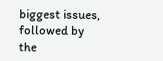biggest issues, followed by the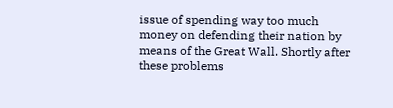issue of spending way too much money on defending their nation by means of the Great Wall. Shortly after these problems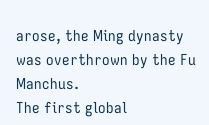arose, the Ming dynasty was overthrown by the Fu Manchus.
The first global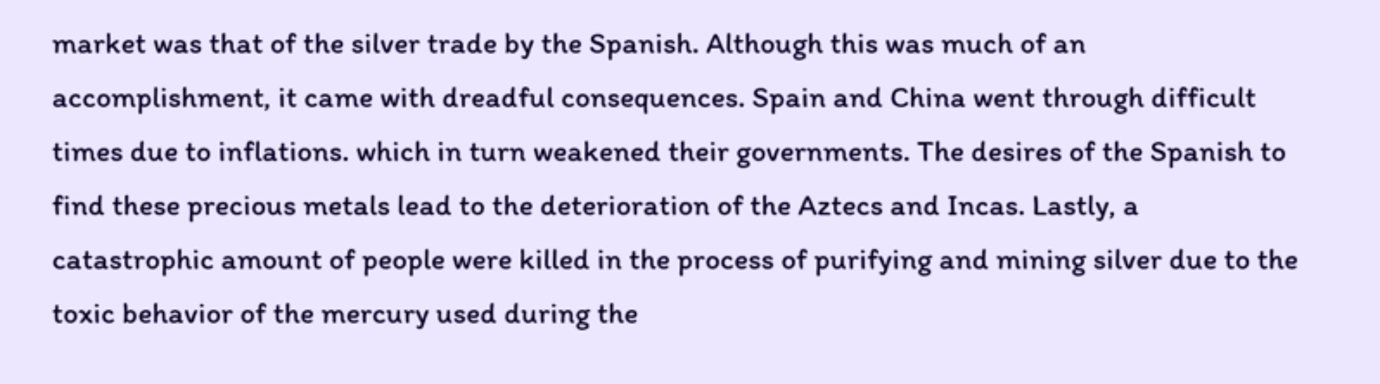market was that of the silver trade by the Spanish. Although this was much of an accomplishment, it came with dreadful consequences. Spain and China went through difficult times due to inflations. which in turn weakened their governments. The desires of the Spanish to find these precious metals lead to the deterioration of the Aztecs and Incas. Lastly, a catastrophic amount of people were killed in the process of purifying and mining silver due to the toxic behavior of the mercury used during the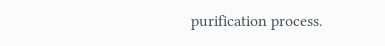purification process.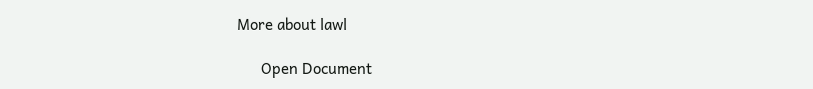More about lawl

      Open Document